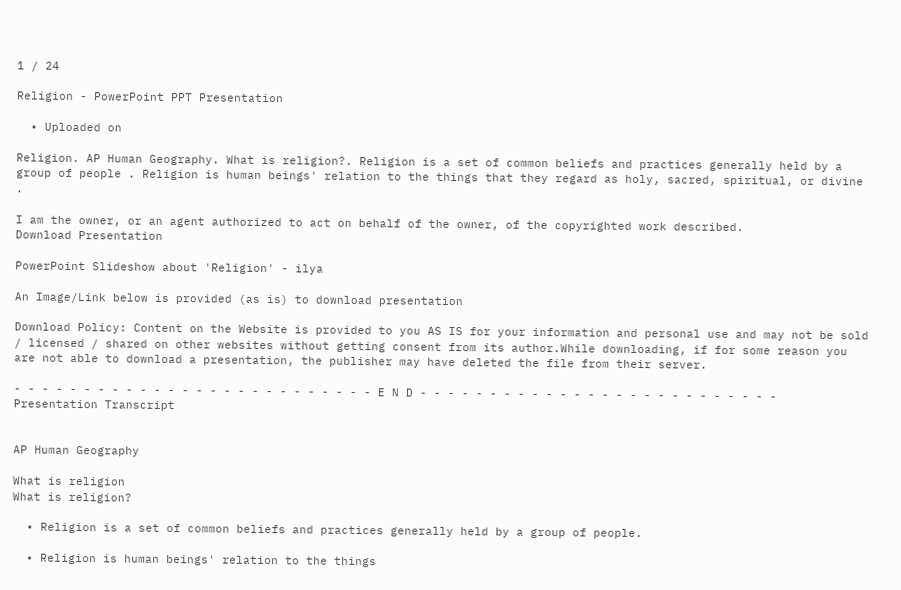1 / 24

Religion - PowerPoint PPT Presentation

  • Uploaded on

Religion. AP Human Geography. What is religion?. Religion is a set of common beliefs and practices generally held by a group of people . Religion is human beings' relation to the things that they regard as holy, sacred, spiritual, or divine .

I am the owner, or an agent authorized to act on behalf of the owner, of the copyrighted work described.
Download Presentation

PowerPoint Slideshow about 'Religion' - ilya

An Image/Link below is provided (as is) to download presentation

Download Policy: Content on the Website is provided to you AS IS for your information and personal use and may not be sold / licensed / shared on other websites without getting consent from its author.While downloading, if for some reason you are not able to download a presentation, the publisher may have deleted the file from their server.

- - - - - - - - - - - - - - - - - - - - - - - - - - E N D - - - - - - - - - - - - - - - - - - - - - - - - - -
Presentation Transcript


AP Human Geography

What is religion
What is religion?

  • Religion is a set of common beliefs and practices generally held by a group of people.

  • Religion is human beings' relation to the things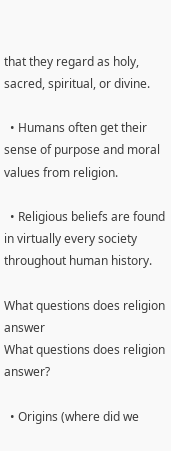that they regard as holy, sacred, spiritual, or divine.

  • Humans often get their sense of purpose and moral values from religion.

  • Religious beliefs are found in virtually every society throughout human history.

What questions does religion answer
What questions does religion answer?

  • Origins (where did we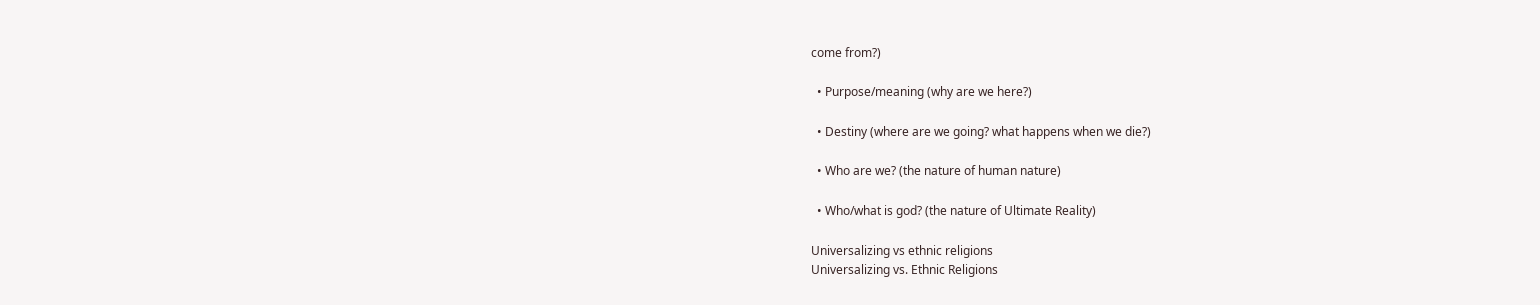come from?)

  • Purpose/meaning (why are we here?)

  • Destiny (where are we going? what happens when we die?)

  • Who are we? (the nature of human nature)

  • Who/what is god? (the nature of Ultimate Reality)

Universalizing vs ethnic religions
Universalizing vs. Ethnic Religions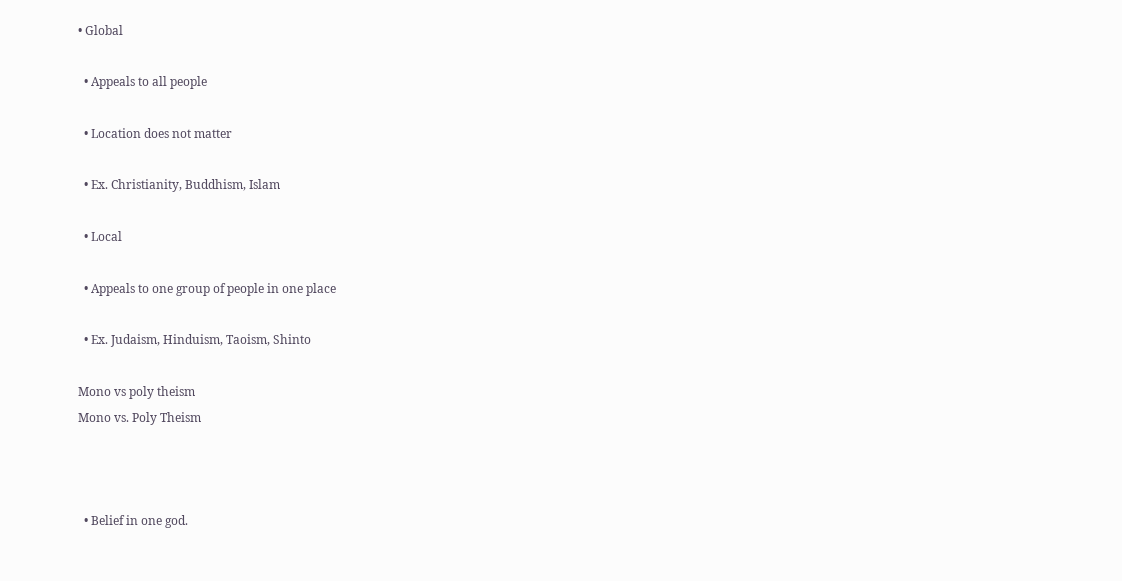• Global

  • Appeals to all people

  • Location does not matter

  • Ex. Christianity, Buddhism, Islam

  • Local

  • Appeals to one group of people in one place

  • Ex. Judaism, Hinduism, Taoism, Shinto

Mono vs poly theism
Mono vs. Poly Theism



  • Belief in one god.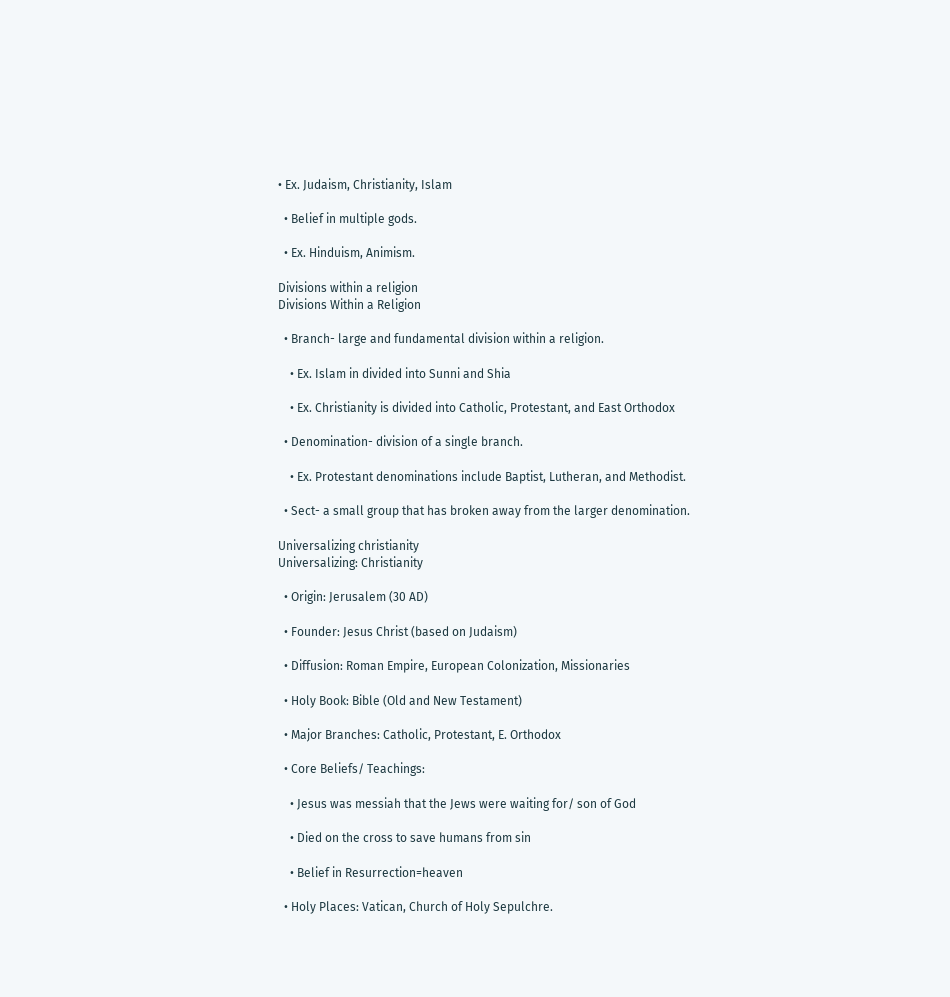• Ex. Judaism, Christianity, Islam

  • Belief in multiple gods.

  • Ex. Hinduism, Animism.

Divisions within a religion
Divisions Within a Religion

  • Branch- large and fundamental division within a religion.

    • Ex. Islam in divided into Sunni and Shia

    • Ex. Christianity is divided into Catholic, Protestant, and East Orthodox

  • Denomination- division of a single branch.

    • Ex. Protestant denominations include Baptist, Lutheran, and Methodist.

  • Sect- a small group that has broken away from the larger denomination.

Universalizing christianity
Universalizing: Christianity

  • Origin: Jerusalem (30 AD)

  • Founder: Jesus Christ (based on Judaism)

  • Diffusion: Roman Empire, European Colonization, Missionaries

  • Holy Book: Bible (Old and New Testament)

  • Major Branches: Catholic, Protestant, E. Orthodox

  • Core Beliefs/ Teachings:

    • Jesus was messiah that the Jews were waiting for/ son of God

    • Died on the cross to save humans from sin

    • Belief in Resurrection=heaven

  • Holy Places: Vatican, Church of Holy Sepulchre.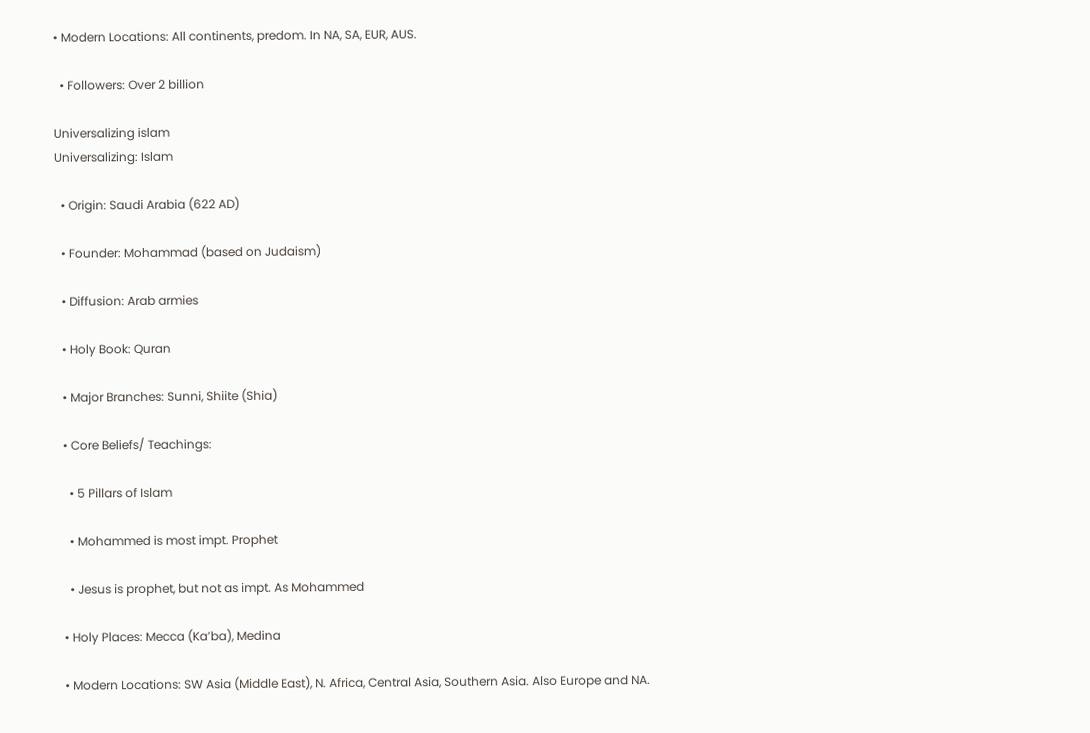• Modern Locations: All continents, predom. In NA, SA, EUR, AUS.

  • Followers: Over 2 billion

Universalizing islam
Universalizing: Islam

  • Origin: Saudi Arabia (622 AD)

  • Founder: Mohammad (based on Judaism)

  • Diffusion: Arab armies

  • Holy Book: Quran

  • Major Branches: Sunni, Shiite (Shia)

  • Core Beliefs/ Teachings:

    • 5 Pillars of Islam

    • Mohammed is most impt. Prophet

    • Jesus is prophet, but not as impt. As Mohammed

  • Holy Places: Mecca (Ka’ba), Medina

  • Modern Locations: SW Asia (Middle East), N. Africa, Central Asia, Southern Asia. Also Europe and NA.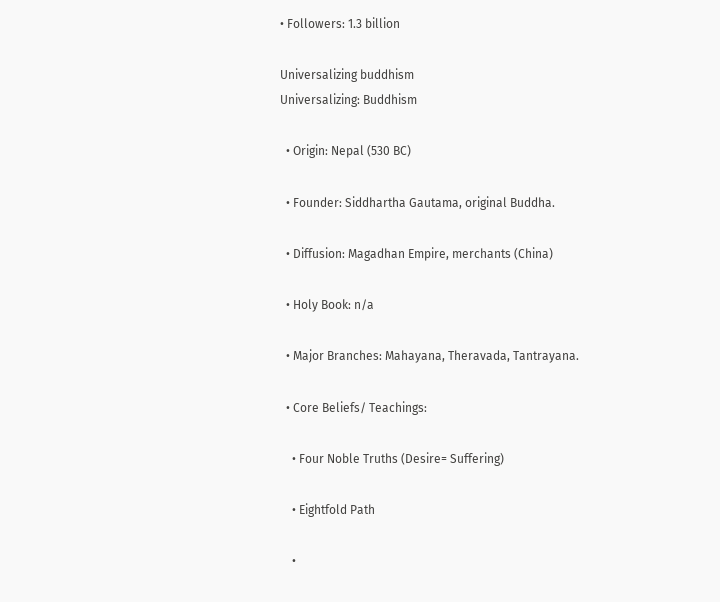• Followers: 1.3 billion

Universalizing buddhism
Universalizing: Buddhism

  • Origin: Nepal (530 BC)

  • Founder: Siddhartha Gautama, original Buddha.

  • Diffusion: Magadhan Empire, merchants (China)

  • Holy Book: n/a

  • Major Branches: Mahayana, Theravada, Tantrayana.

  • Core Beliefs/ Teachings:

    • Four Noble Truths (Desire= Suffering)

    • Eightfold Path

    •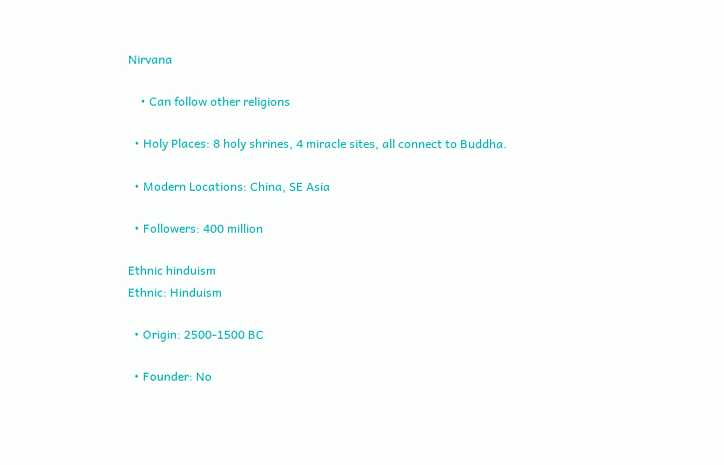Nirvana

    • Can follow other religions

  • Holy Places: 8 holy shrines, 4 miracle sites, all connect to Buddha.

  • Modern Locations: China, SE Asia

  • Followers: 400 million

Ethnic hinduism
Ethnic: Hinduism

  • Origin: 2500-1500 BC

  • Founder: No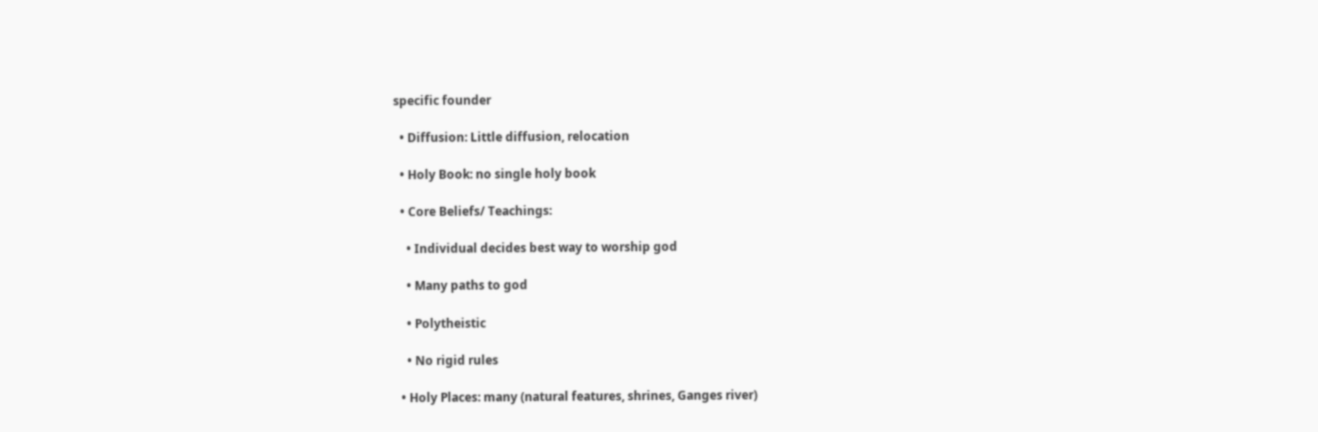specific founder

  • Diffusion: Little diffusion, relocation

  • Holy Book: no single holy book

  • Core Beliefs/ Teachings:

    • Individual decides best way to worship god

    • Many paths to god

    • Polytheistic

    • No rigid rules

  • Holy Places: many (natural features, shrines, Ganges river)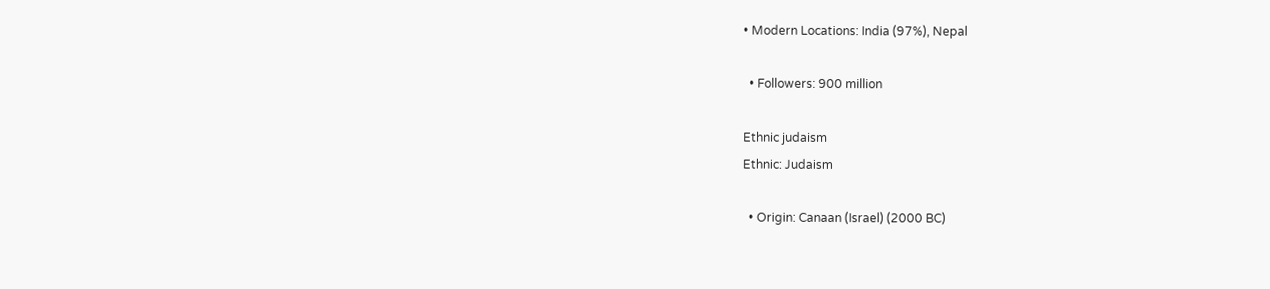• Modern Locations: India (97%), Nepal

  • Followers: 900 million

Ethnic judaism
Ethnic: Judaism

  • Origin: Canaan (Israel) (2000 BC)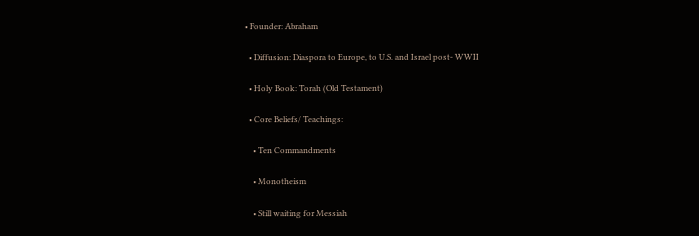• Founder: Abraham

  • Diffusion: Diaspora to Europe, to U.S. and Israel post- WWII

  • Holy Book: Torah (Old Testament)

  • Core Beliefs/ Teachings:

    • Ten Commandments

    • Monotheism

    • Still waiting for Messiah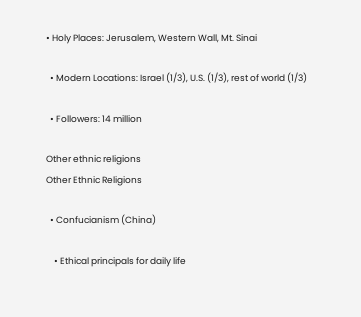• Holy Places: Jerusalem, Western Wall, Mt. Sinai

  • Modern Locations: Israel (1/3), U.S. (1/3), rest of world (1/3)

  • Followers: 14 million

Other ethnic religions
Other Ethnic Religions

  • Confucianism (China)

    • Ethical principals for daily life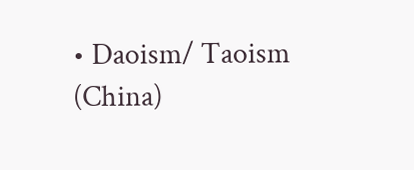• Daoism/ Taoism (China)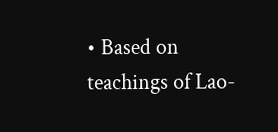• Based on teachings of Lao-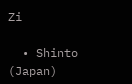Zi

  • Shinto (Japan)